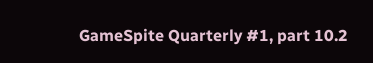GameSpite Quarterly #1, part 10.2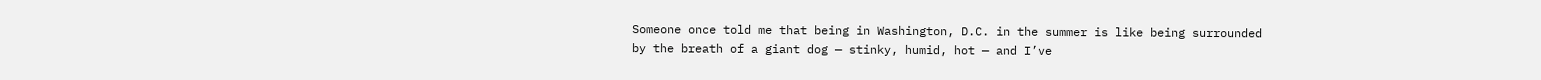Someone once told me that being in Washington, D.C. in the summer is like being surrounded by the breath of a giant dog — stinky, humid, hot — and I’ve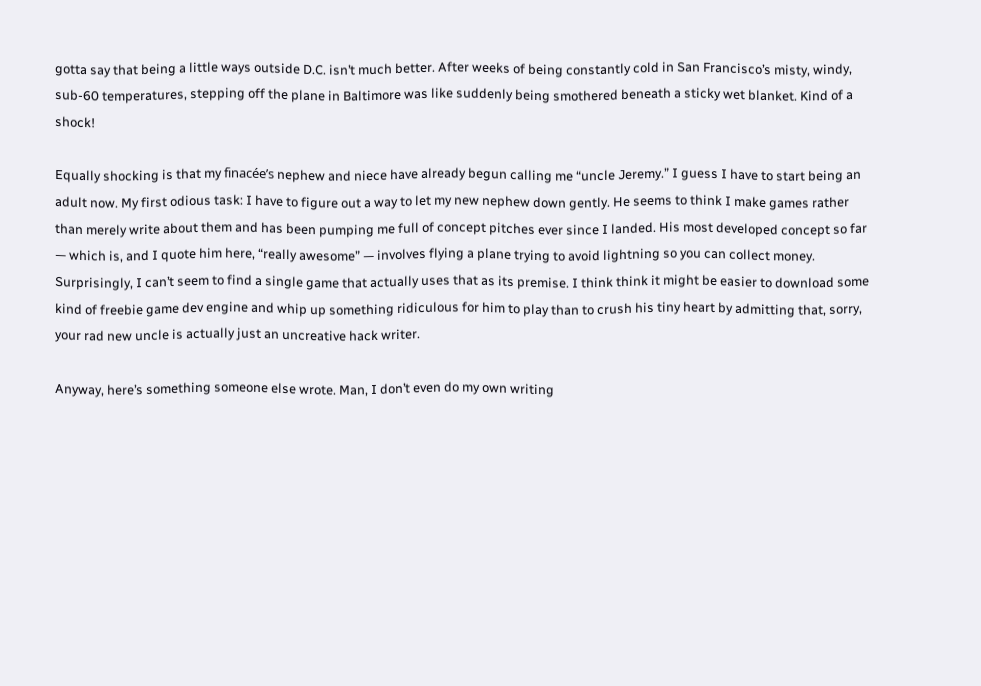gotta say that being a little ways outside D.C. isn’t much better. After weeks of being constantly cold in San Francisco’s misty, windy, sub-60 temperatures, stepping off the plane in Baltimore was like suddenly being smothered beneath a sticky wet blanket. Kind of a shock!

Equally shocking is that my finacée’s nephew and niece have already begun calling me “uncle Jeremy.” I guess I have to start being an adult now. My first odious task: I have to figure out a way to let my new nephew down gently. He seems to think I make games rather than merely write about them and has been pumping me full of concept pitches ever since I landed. His most developed concept so far — which is, and I quote him here, “really awesome” — involves flying a plane trying to avoid lightning so you can collect money. Surprisingly, I can’t seem to find a single game that actually uses that as its premise. I think think it might be easier to download some kind of freebie game dev engine and whip up something ridiculous for him to play than to crush his tiny heart by admitting that, sorry, your rad new uncle is actually just an uncreative hack writer.

Anyway, here’s something someone else wrote. Man, I don’t even do my own writing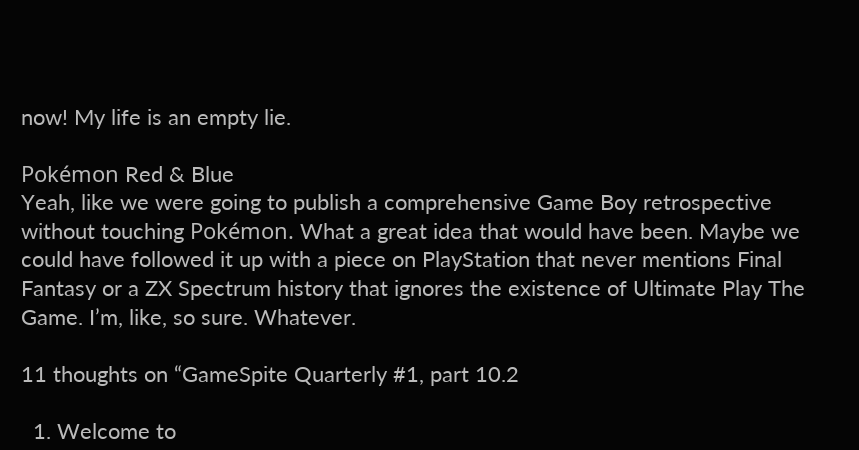now! My life is an empty lie.

Pokémon Red & Blue
Yeah, like we were going to publish a comprehensive Game Boy retrospective without touching Pokémon. What a great idea that would have been. Maybe we could have followed it up with a piece on PlayStation that never mentions Final Fantasy or a ZX Spectrum history that ignores the existence of Ultimate Play The Game. I’m, like, so sure. Whatever.

11 thoughts on “GameSpite Quarterly #1, part 10.2

  1. Welcome to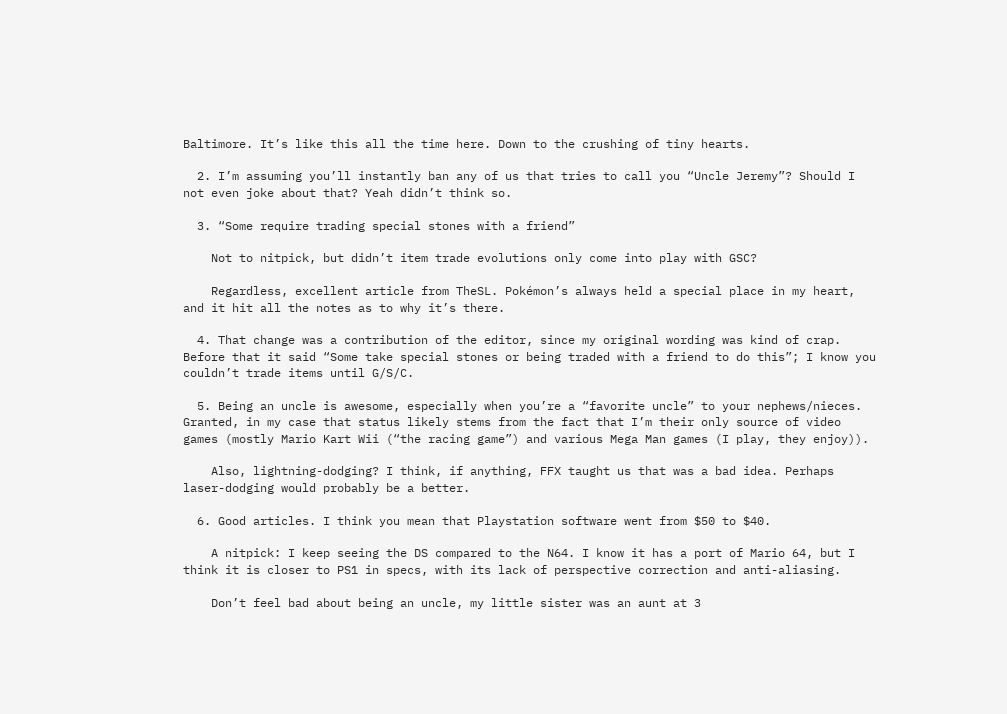Baltimore. It’s like this all the time here. Down to the crushing of tiny hearts.

  2. I’m assuming you’ll instantly ban any of us that tries to call you “Uncle Jeremy”? Should I not even joke about that? Yeah didn’t think so.

  3. “Some require trading special stones with a friend”

    Not to nitpick, but didn’t item trade evolutions only come into play with GSC?

    Regardless, excellent article from TheSL. Pokémon’s always held a special place in my heart, and it hit all the notes as to why it’s there.

  4. That change was a contribution of the editor, since my original wording was kind of crap. Before that it said “Some take special stones or being traded with a friend to do this”; I know you couldn’t trade items until G/S/C.

  5. Being an uncle is awesome, especially when you’re a “favorite uncle” to your nephews/nieces. Granted, in my case that status likely stems from the fact that I’m their only source of video games (mostly Mario Kart Wii (“the racing game”) and various Mega Man games (I play, they enjoy)).

    Also, lightning-dodging? I think, if anything, FFX taught us that was a bad idea. Perhaps laser-dodging would probably be a better.

  6. Good articles. I think you mean that Playstation software went from $50 to $40.

    A nitpick: I keep seeing the DS compared to the N64. I know it has a port of Mario 64, but I think it is closer to PS1 in specs, with its lack of perspective correction and anti-aliasing.

    Don’t feel bad about being an uncle, my little sister was an aunt at 3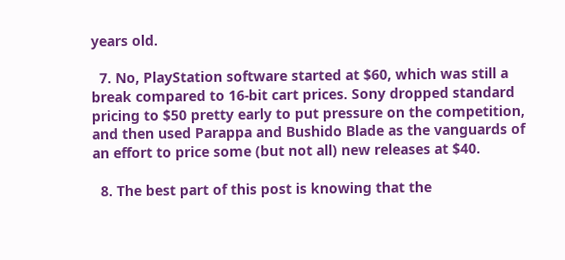years old.

  7. No, PlayStation software started at $60, which was still a break compared to 16-bit cart prices. Sony dropped standard pricing to $50 pretty early to put pressure on the competition, and then used Parappa and Bushido Blade as the vanguards of an effort to price some (but not all) new releases at $40.

  8. The best part of this post is knowing that the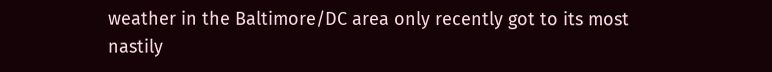weather in the Baltimore/DC area only recently got to its most nastily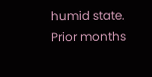humid state. Prior months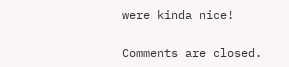were kinda nice!

Comments are closed.